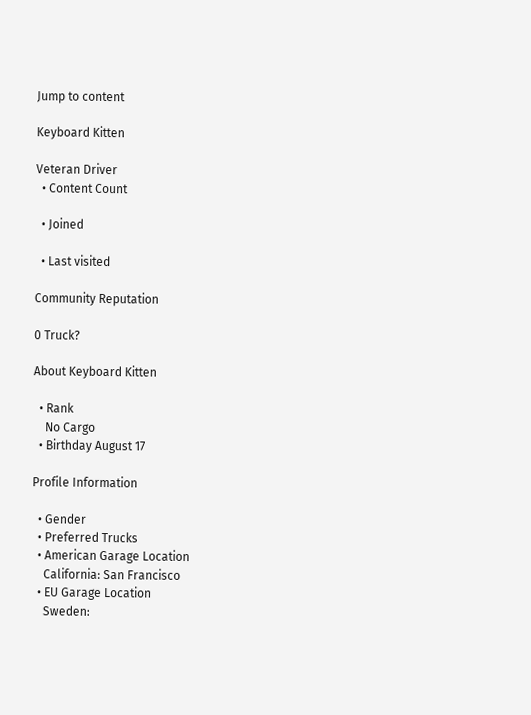Jump to content

Keyboard Kitten

Veteran Driver
  • Content Count

  • Joined

  • Last visited

Community Reputation

0 Truck?

About Keyboard Kitten

  • Rank
    No Cargo
  • Birthday August 17

Profile Information

  • Gender
  • Preferred Trucks
  • American Garage Location
    California: San Francisco
  • EU Garage Location
    Sweden: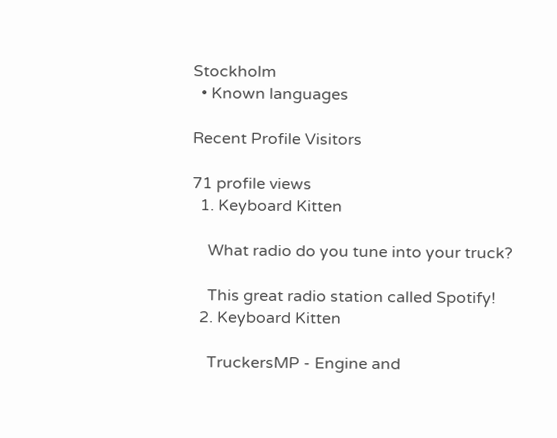Stockholm
  • Known languages

Recent Profile Visitors

71 profile views
  1. Keyboard Kitten

    What radio do you tune into your truck?

    This great radio station called Spotify!
  2. Keyboard Kitten

    TruckersMP - Engine and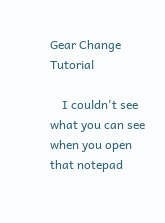Gear Change Tutorial

    I couldn't see what you can see when you open that notepad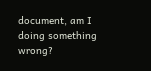document, am I doing something wrong?